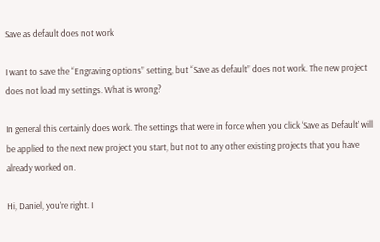Save as default does not work

I want to save the “Engraving options” setting, but “Save as default” does not work. The new project does not load my settings. What is wrong?

In general this certainly does work. The settings that were in force when you click ‘Save as Default’ will be applied to the next new project you start, but not to any other existing projects that you have already worked on.

Hi, Daniel, you’re right. I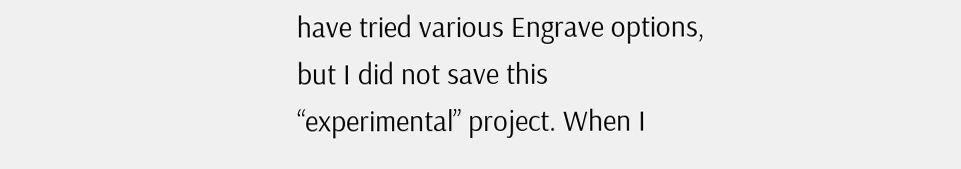have tried various Engrave options, but I did not save this “experimental” project. When I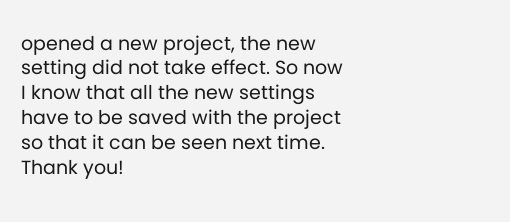opened a new project, the new setting did not take effect. So now I know that all the new settings have to be saved with the project so that it can be seen next time.
Thank you!